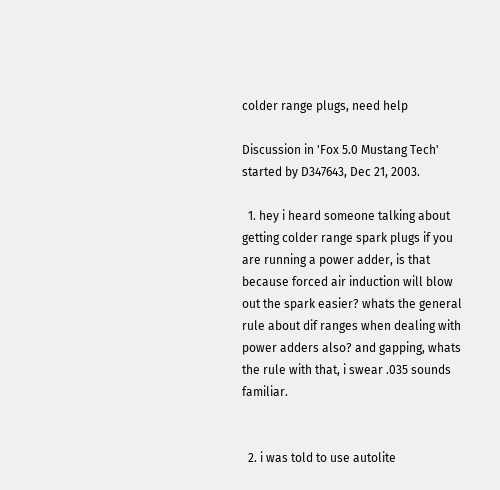colder range plugs, need help

Discussion in 'Fox 5.0 Mustang Tech' started by D347643, Dec 21, 2003.

  1. hey i heard someone talking about getting colder range spark plugs if you are running a power adder, is that because forced air induction will blow out the spark easier? whats the general rule about dif ranges when dealing with power adders also? and gapping, whats the rule with that, i swear .035 sounds familiar.


  2. i was told to use autolite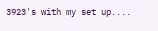3923's with my set up....